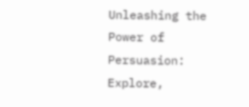Unleashing the Power of Persuasion: Explore,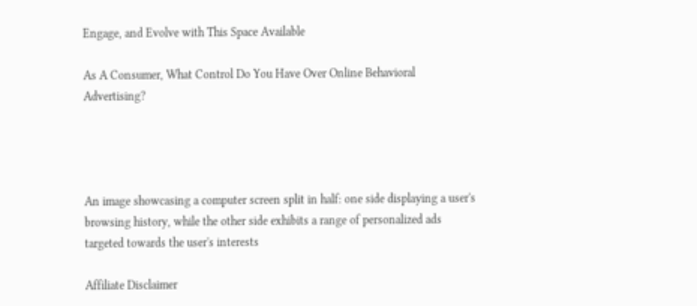Engage, and Evolve with This Space Available

As A Consumer, What Control Do You Have Over Online Behavioral Advertising?




An image showcasing a computer screen split in half: one side displaying a user's browsing history, while the other side exhibits a range of personalized ads targeted towards the user's interests

Affiliate Disclaimer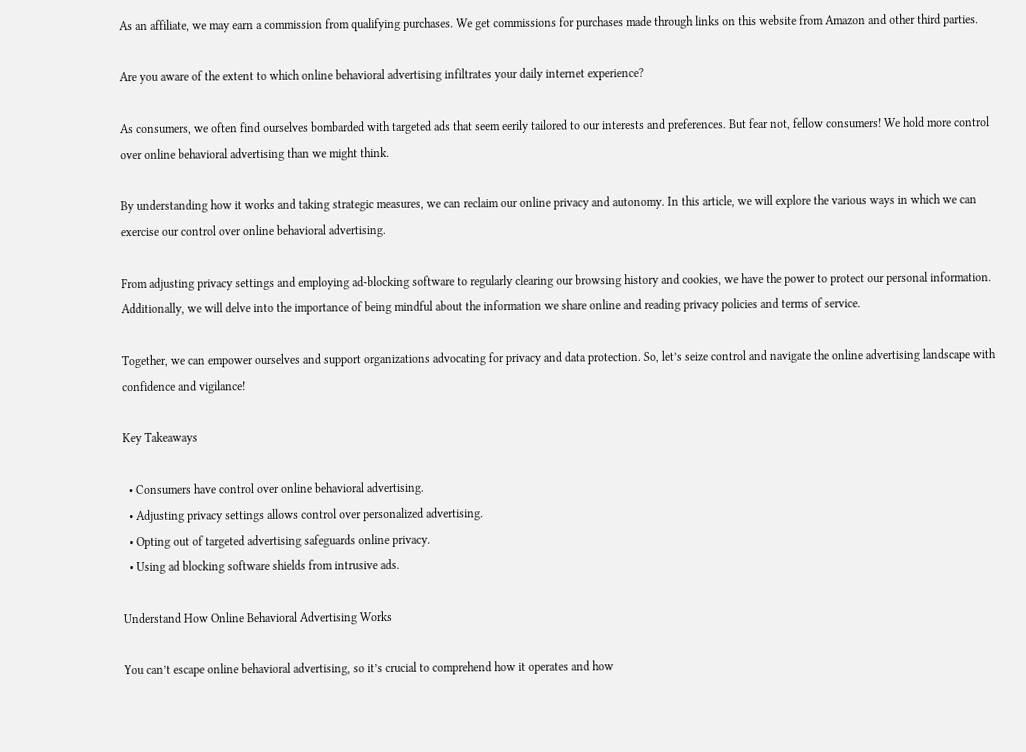As an affiliate, we may earn a commission from qualifying purchases. We get commissions for purchases made through links on this website from Amazon and other third parties.

Are you aware of the extent to which online behavioral advertising infiltrates your daily internet experience?

As consumers, we often find ourselves bombarded with targeted ads that seem eerily tailored to our interests and preferences. But fear not, fellow consumers! We hold more control over online behavioral advertising than we might think.

By understanding how it works and taking strategic measures, we can reclaim our online privacy and autonomy. In this article, we will explore the various ways in which we can exercise our control over online behavioral advertising.

From adjusting privacy settings and employing ad-blocking software to regularly clearing our browsing history and cookies, we have the power to protect our personal information. Additionally, we will delve into the importance of being mindful about the information we share online and reading privacy policies and terms of service.

Together, we can empower ourselves and support organizations advocating for privacy and data protection. So, let’s seize control and navigate the online advertising landscape with confidence and vigilance!

Key Takeaways

  • Consumers have control over online behavioral advertising.
  • Adjusting privacy settings allows control over personalized advertising.
  • Opting out of targeted advertising safeguards online privacy.
  • Using ad blocking software shields from intrusive ads.

Understand How Online Behavioral Advertising Works

You can’t escape online behavioral advertising, so it’s crucial to comprehend how it operates and how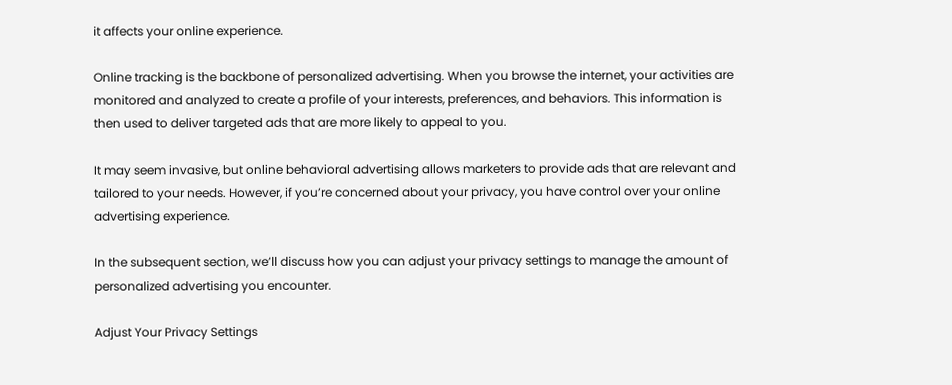it affects your online experience.

Online tracking is the backbone of personalized advertising. When you browse the internet, your activities are monitored and analyzed to create a profile of your interests, preferences, and behaviors. This information is then used to deliver targeted ads that are more likely to appeal to you.

It may seem invasive, but online behavioral advertising allows marketers to provide ads that are relevant and tailored to your needs. However, if you’re concerned about your privacy, you have control over your online advertising experience.

In the subsequent section, we’ll discuss how you can adjust your privacy settings to manage the amount of personalized advertising you encounter.

Adjust Your Privacy Settings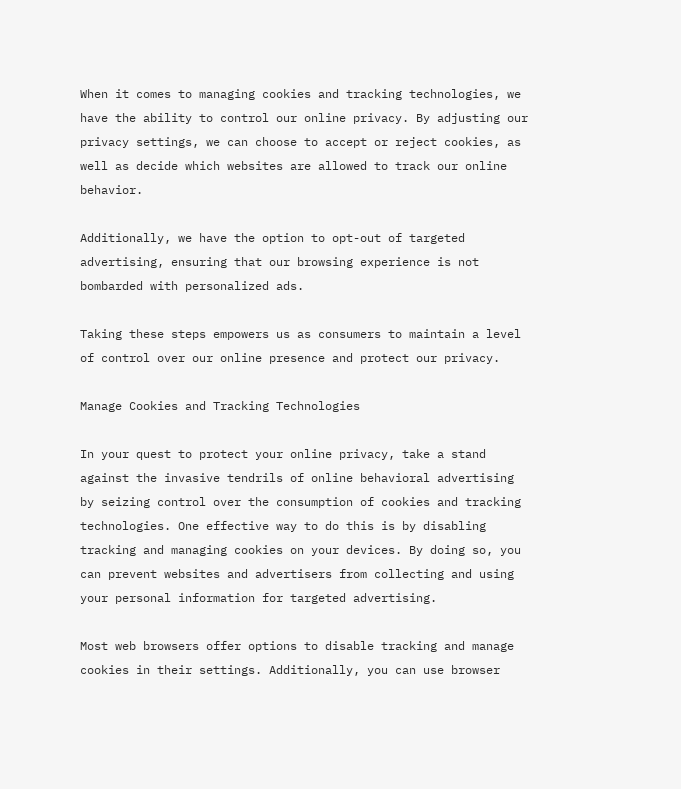When it comes to managing cookies and tracking technologies, we have the ability to control our online privacy. By adjusting our privacy settings, we can choose to accept or reject cookies, as well as decide which websites are allowed to track our online behavior.

Additionally, we have the option to opt-out of targeted advertising, ensuring that our browsing experience is not bombarded with personalized ads.

Taking these steps empowers us as consumers to maintain a level of control over our online presence and protect our privacy.

Manage Cookies and Tracking Technologies

In your quest to protect your online privacy, take a stand against the invasive tendrils of online behavioral advertising by seizing control over the consumption of cookies and tracking technologies. One effective way to do this is by disabling tracking and managing cookies on your devices. By doing so, you can prevent websites and advertisers from collecting and using your personal information for targeted advertising.

Most web browsers offer options to disable tracking and manage cookies in their settings. Additionally, you can use browser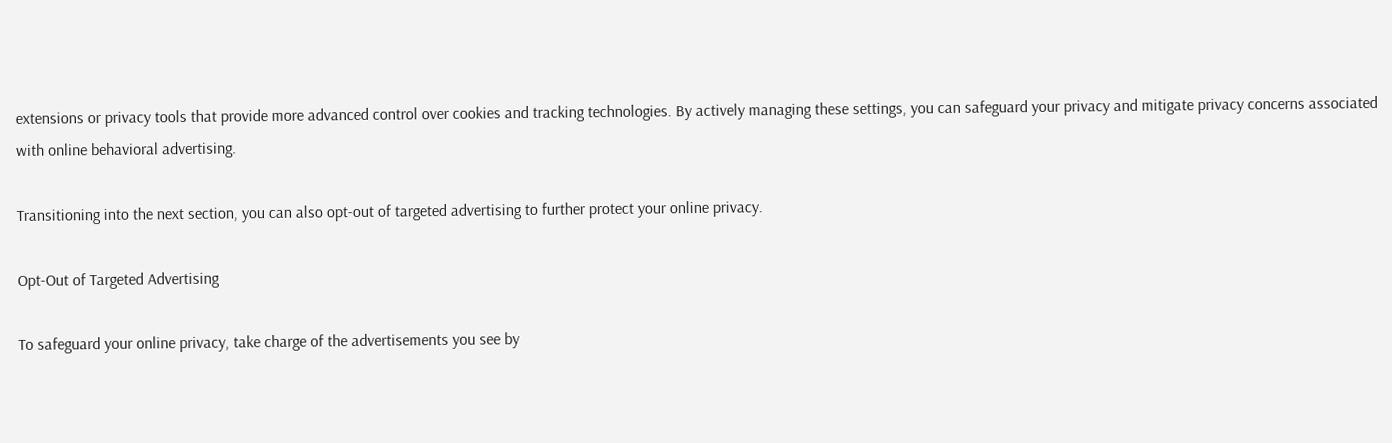extensions or privacy tools that provide more advanced control over cookies and tracking technologies. By actively managing these settings, you can safeguard your privacy and mitigate privacy concerns associated with online behavioral advertising.

Transitioning into the next section, you can also opt-out of targeted advertising to further protect your online privacy.

Opt-Out of Targeted Advertising

To safeguard your online privacy, take charge of the advertisements you see by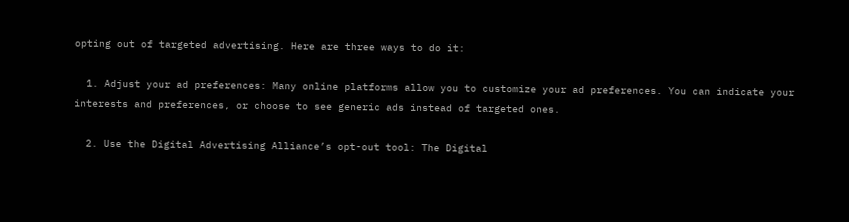opting out of targeted advertising. Here are three ways to do it:

  1. Adjust your ad preferences: Many online platforms allow you to customize your ad preferences. You can indicate your interests and preferences, or choose to see generic ads instead of targeted ones.

  2. Use the Digital Advertising Alliance’s opt-out tool: The Digital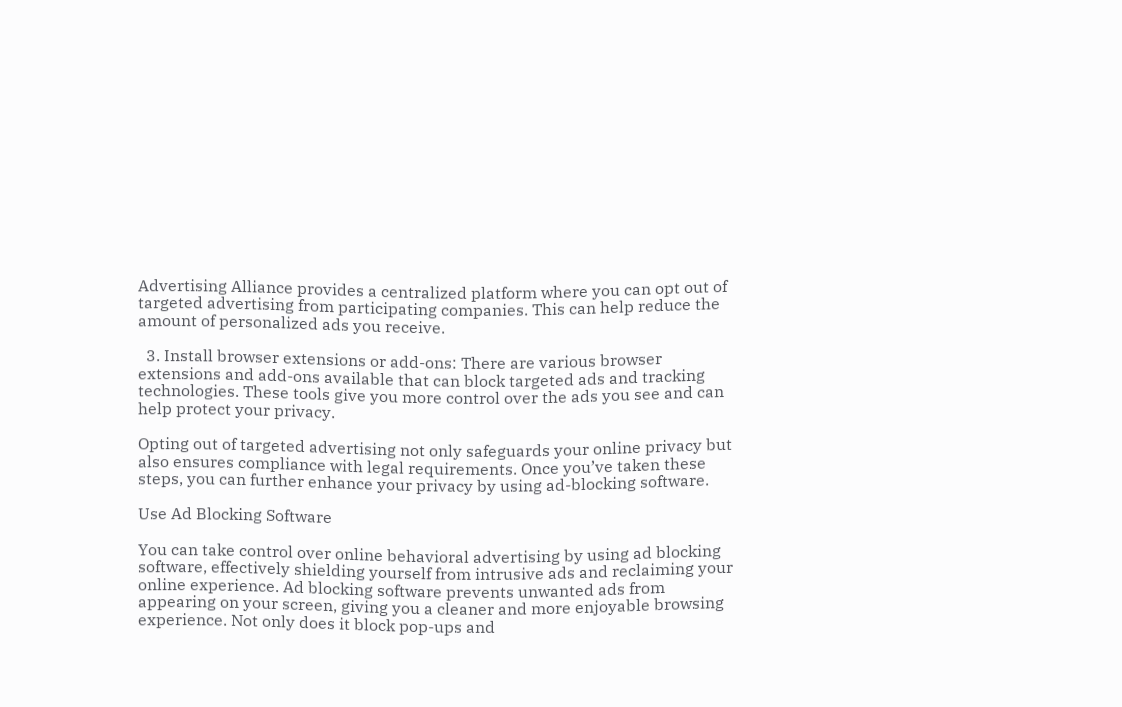Advertising Alliance provides a centralized platform where you can opt out of targeted advertising from participating companies. This can help reduce the amount of personalized ads you receive.

  3. Install browser extensions or add-ons: There are various browser extensions and add-ons available that can block targeted ads and tracking technologies. These tools give you more control over the ads you see and can help protect your privacy.

Opting out of targeted advertising not only safeguards your online privacy but also ensures compliance with legal requirements. Once you’ve taken these steps, you can further enhance your privacy by using ad-blocking software.

Use Ad Blocking Software

You can take control over online behavioral advertising by using ad blocking software, effectively shielding yourself from intrusive ads and reclaiming your online experience. Ad blocking software prevents unwanted ads from appearing on your screen, giving you a cleaner and more enjoyable browsing experience. Not only does it block pop-ups and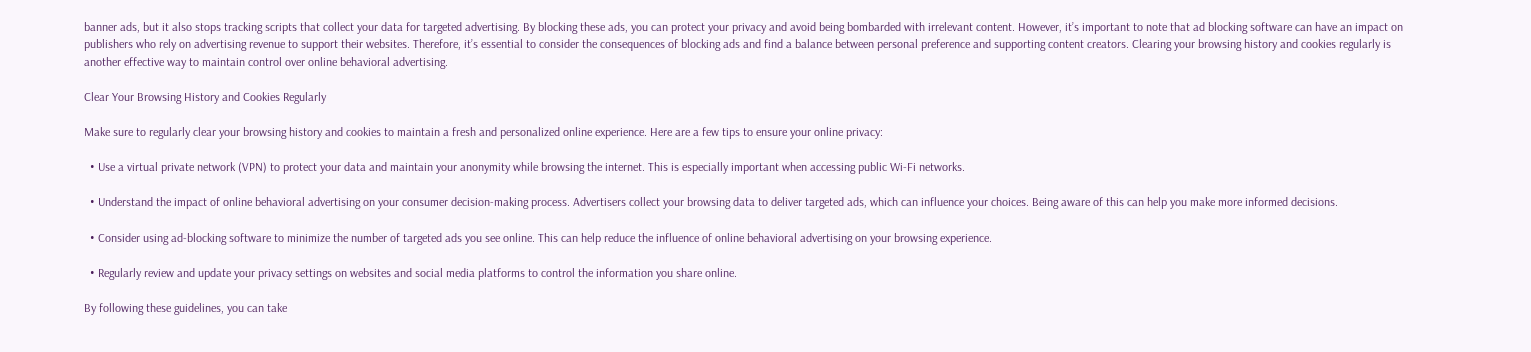banner ads, but it also stops tracking scripts that collect your data for targeted advertising. By blocking these ads, you can protect your privacy and avoid being bombarded with irrelevant content. However, it’s important to note that ad blocking software can have an impact on publishers who rely on advertising revenue to support their websites. Therefore, it’s essential to consider the consequences of blocking ads and find a balance between personal preference and supporting content creators. Clearing your browsing history and cookies regularly is another effective way to maintain control over online behavioral advertising.

Clear Your Browsing History and Cookies Regularly

Make sure to regularly clear your browsing history and cookies to maintain a fresh and personalized online experience. Here are a few tips to ensure your online privacy:

  • Use a virtual private network (VPN) to protect your data and maintain your anonymity while browsing the internet. This is especially important when accessing public Wi-Fi networks.

  • Understand the impact of online behavioral advertising on your consumer decision-making process. Advertisers collect your browsing data to deliver targeted ads, which can influence your choices. Being aware of this can help you make more informed decisions.

  • Consider using ad-blocking software to minimize the number of targeted ads you see online. This can help reduce the influence of online behavioral advertising on your browsing experience.

  • Regularly review and update your privacy settings on websites and social media platforms to control the information you share online.

By following these guidelines, you can take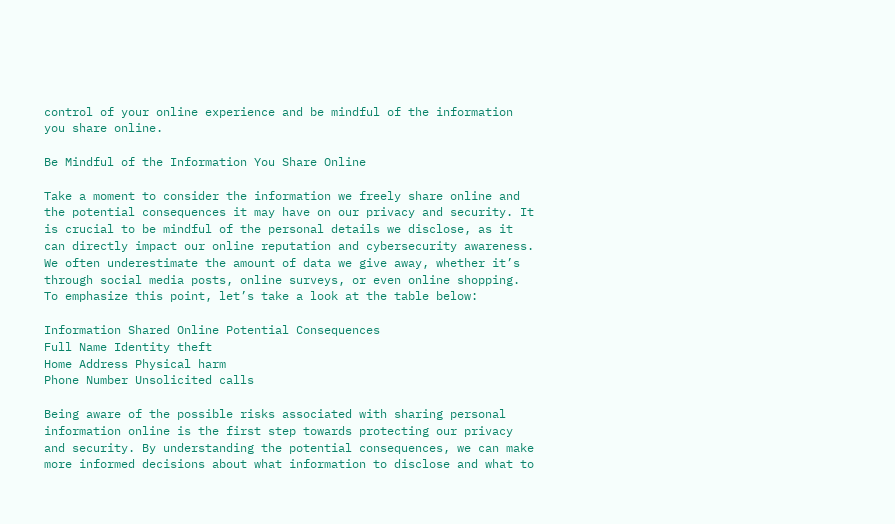control of your online experience and be mindful of the information you share online.

Be Mindful of the Information You Share Online

Take a moment to consider the information we freely share online and the potential consequences it may have on our privacy and security. It is crucial to be mindful of the personal details we disclose, as it can directly impact our online reputation and cybersecurity awareness. We often underestimate the amount of data we give away, whether it’s through social media posts, online surveys, or even online shopping. To emphasize this point, let’s take a look at the table below:

Information Shared Online Potential Consequences
Full Name Identity theft
Home Address Physical harm
Phone Number Unsolicited calls

Being aware of the possible risks associated with sharing personal information online is the first step towards protecting our privacy and security. By understanding the potential consequences, we can make more informed decisions about what information to disclose and what to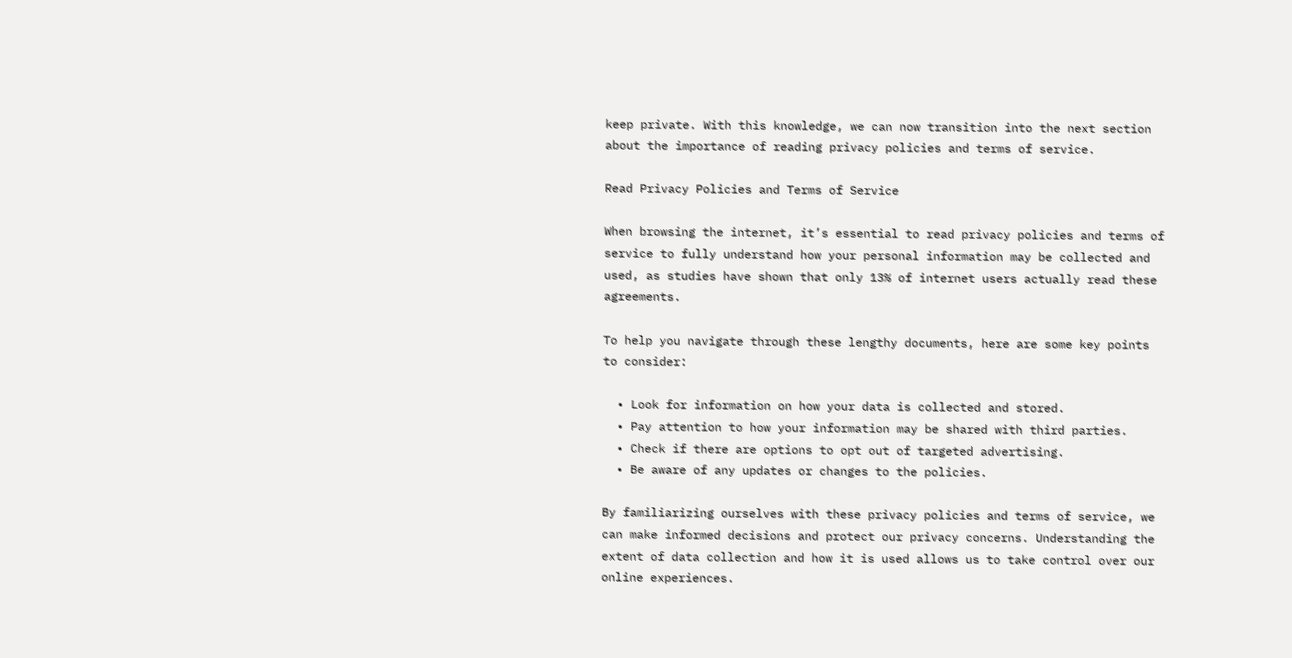keep private. With this knowledge, we can now transition into the next section about the importance of reading privacy policies and terms of service.

Read Privacy Policies and Terms of Service

When browsing the internet, it’s essential to read privacy policies and terms of service to fully understand how your personal information may be collected and used, as studies have shown that only 13% of internet users actually read these agreements.

To help you navigate through these lengthy documents, here are some key points to consider:

  • Look for information on how your data is collected and stored.
  • Pay attention to how your information may be shared with third parties.
  • Check if there are options to opt out of targeted advertising.
  • Be aware of any updates or changes to the policies.

By familiarizing ourselves with these privacy policies and terms of service, we can make informed decisions and protect our privacy concerns. Understanding the extent of data collection and how it is used allows us to take control over our online experiences.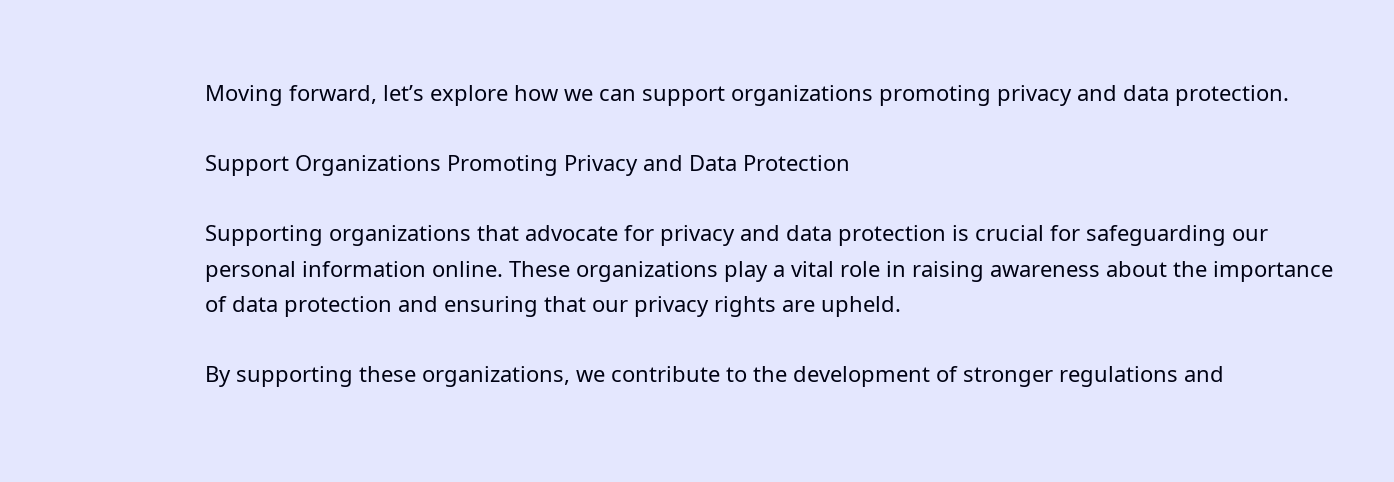Moving forward, let’s explore how we can support organizations promoting privacy and data protection.

Support Organizations Promoting Privacy and Data Protection

Supporting organizations that advocate for privacy and data protection is crucial for safeguarding our personal information online. These organizations play a vital role in raising awareness about the importance of data protection and ensuring that our privacy rights are upheld.

By supporting these organizations, we contribute to the development of stronger regulations and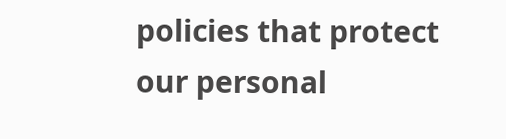policies that protect our personal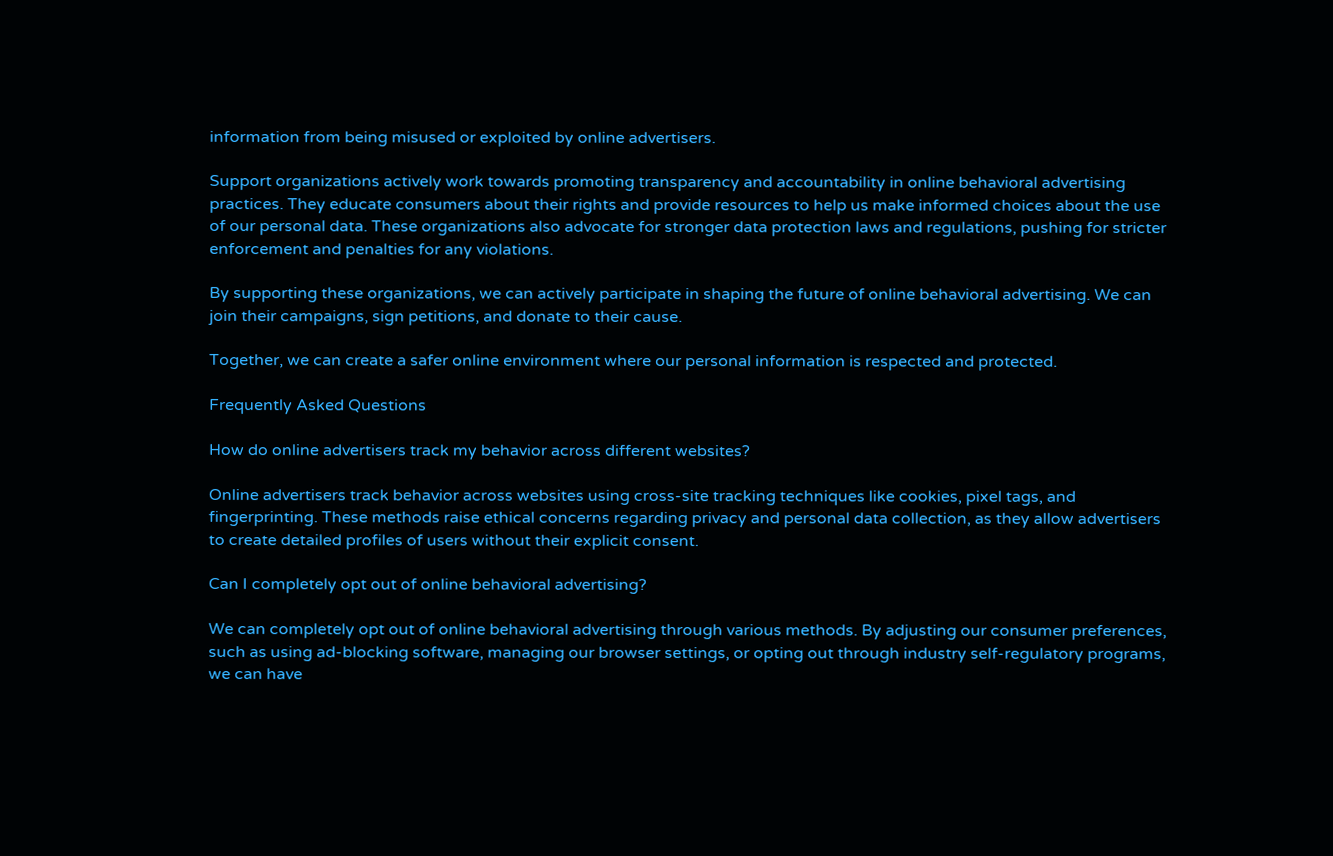information from being misused or exploited by online advertisers.

Support organizations actively work towards promoting transparency and accountability in online behavioral advertising practices. They educate consumers about their rights and provide resources to help us make informed choices about the use of our personal data. These organizations also advocate for stronger data protection laws and regulations, pushing for stricter enforcement and penalties for any violations.

By supporting these organizations, we can actively participate in shaping the future of online behavioral advertising. We can join their campaigns, sign petitions, and donate to their cause.

Together, we can create a safer online environment where our personal information is respected and protected.

Frequently Asked Questions

How do online advertisers track my behavior across different websites?

Online advertisers track behavior across websites using cross-site tracking techniques like cookies, pixel tags, and fingerprinting. These methods raise ethical concerns regarding privacy and personal data collection, as they allow advertisers to create detailed profiles of users without their explicit consent.

Can I completely opt out of online behavioral advertising?

We can completely opt out of online behavioral advertising through various methods. By adjusting our consumer preferences, such as using ad-blocking software, managing our browser settings, or opting out through industry self-regulatory programs, we can have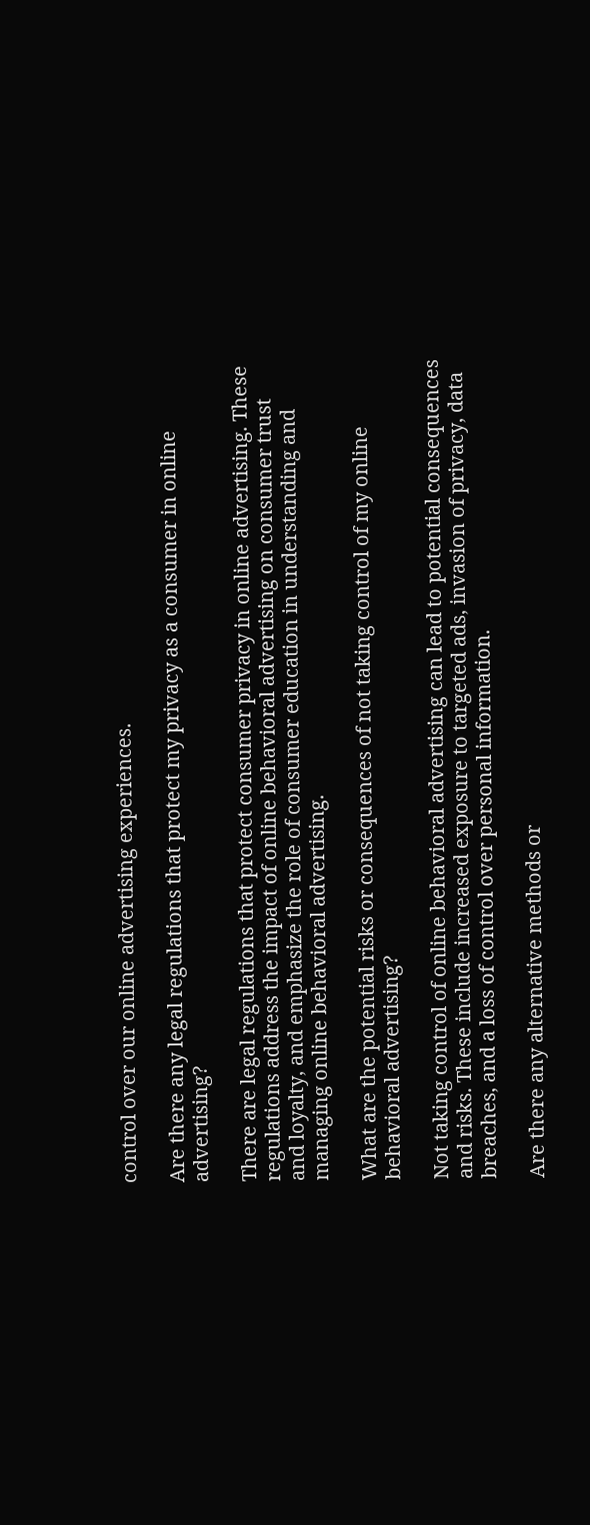control over our online advertising experiences.

Are there any legal regulations that protect my privacy as a consumer in online advertising?

There are legal regulations that protect consumer privacy in online advertising. These regulations address the impact of online behavioral advertising on consumer trust and loyalty, and emphasize the role of consumer education in understanding and managing online behavioral advertising.

What are the potential risks or consequences of not taking control of my online behavioral advertising?

Not taking control of online behavioral advertising can lead to potential consequences and risks. These include increased exposure to targeted ads, invasion of privacy, data breaches, and a loss of control over personal information.

Are there any alternative methods or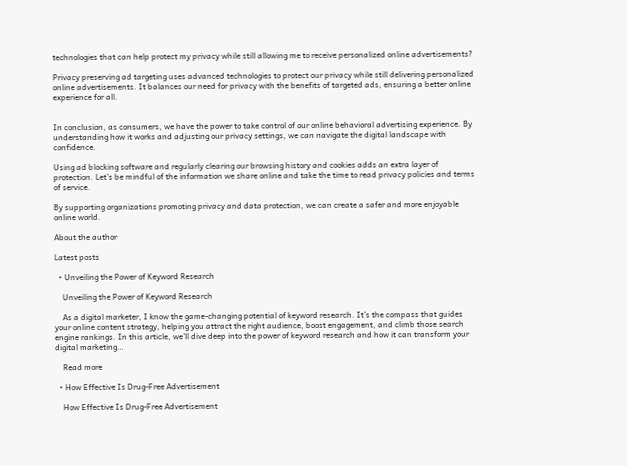technologies that can help protect my privacy while still allowing me to receive personalized online advertisements?

Privacy preserving ad targeting uses advanced technologies to protect our privacy while still delivering personalized online advertisements. It balances our need for privacy with the benefits of targeted ads, ensuring a better online experience for all.


In conclusion, as consumers, we have the power to take control of our online behavioral advertising experience. By understanding how it works and adjusting our privacy settings, we can navigate the digital landscape with confidence.

Using ad blocking software and regularly clearing our browsing history and cookies adds an extra layer of protection. Let’s be mindful of the information we share online and take the time to read privacy policies and terms of service.

By supporting organizations promoting privacy and data protection, we can create a safer and more enjoyable online world.

About the author

Latest posts

  • Unveiling the Power of Keyword Research

    Unveiling the Power of Keyword Research

    As a digital marketer, I know the game-changing potential of keyword research. It’s the compass that guides your online content strategy, helping you attract the right audience, boost engagement, and climb those search engine rankings. In this article, we’ll dive deep into the power of keyword research and how it can transform your digital marketing…

    Read more

  • How Effective Is Drug-Free Advertisement

    How Effective Is Drug-Free Advertisement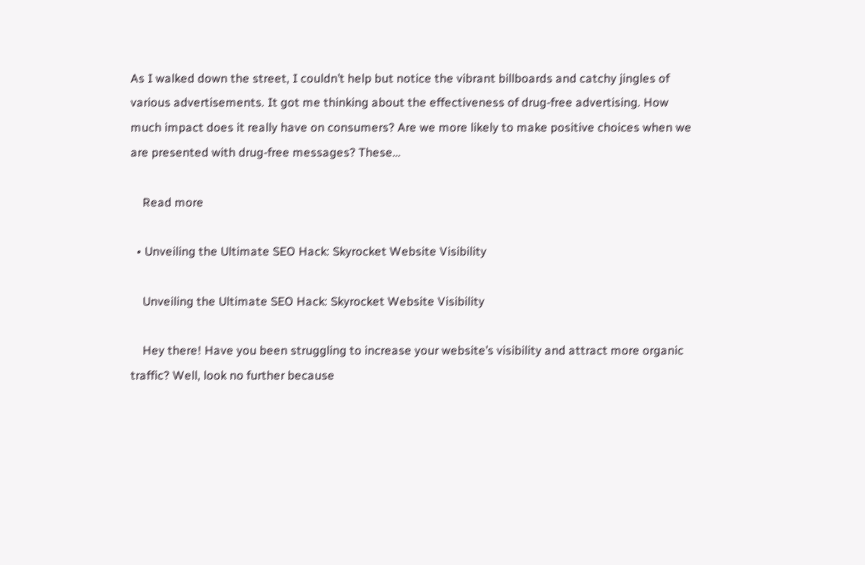As I walked down the street, I couldn’t help but notice the vibrant billboards and catchy jingles of various advertisements. It got me thinking about the effectiveness of drug-free advertising. How much impact does it really have on consumers? Are we more likely to make positive choices when we are presented with drug-free messages? These…

    Read more

  • Unveiling the Ultimate SEO Hack: Skyrocket Website Visibility

    Unveiling the Ultimate SEO Hack: Skyrocket Website Visibility

    Hey there! Have you been struggling to increase your website’s visibility and attract more organic traffic? Well, look no further because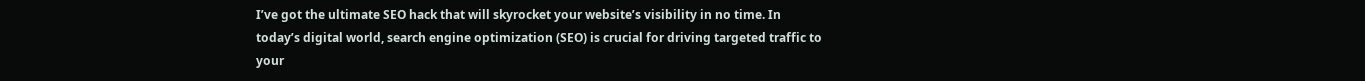I’ve got the ultimate SEO hack that will skyrocket your website’s visibility in no time. In today’s digital world, search engine optimization (SEO) is crucial for driving targeted traffic to your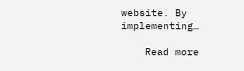website. By implementing…

    Read more